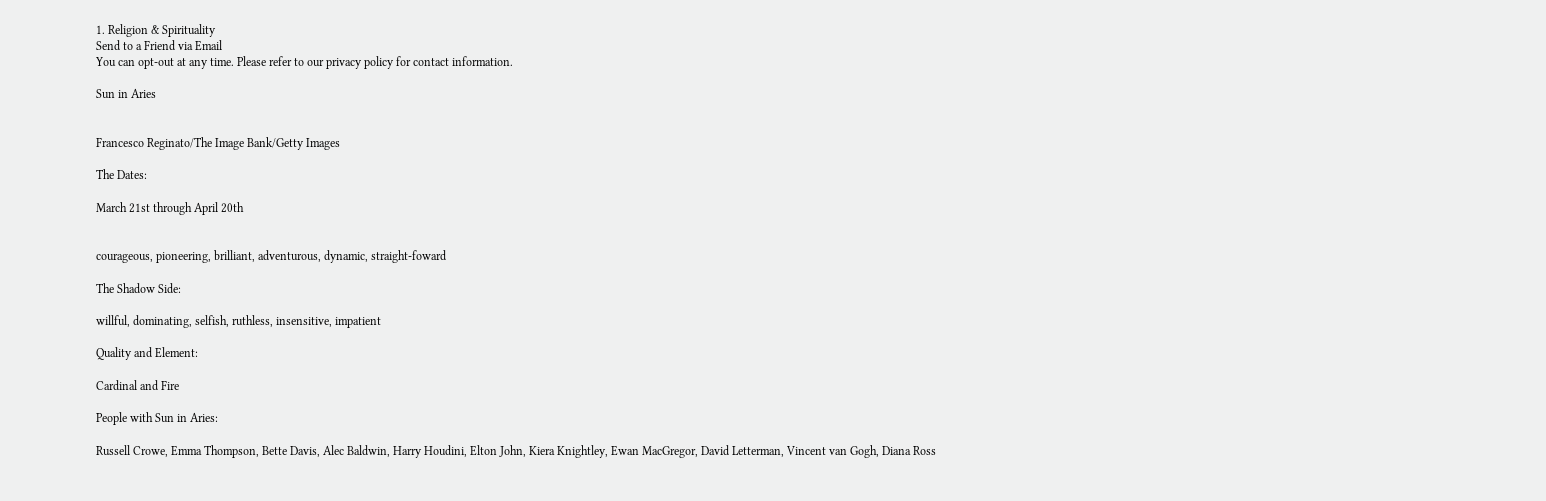1. Religion & Spirituality
Send to a Friend via Email
You can opt-out at any time. Please refer to our privacy policy for contact information.

Sun in Aries


Francesco Reginato/The Image Bank/Getty Images

The Dates:

March 21st through April 20th


courageous, pioneering, brilliant, adventurous, dynamic, straight-foward

The Shadow Side:

willful, dominating, selfish, ruthless, insensitive, impatient

Quality and Element:

Cardinal and Fire

People with Sun in Aries:

Russell Crowe, Emma Thompson, Bette Davis, Alec Baldwin, Harry Houdini, Elton John, Kiera Knightley, Ewan MacGregor, David Letterman, Vincent van Gogh, Diana Ross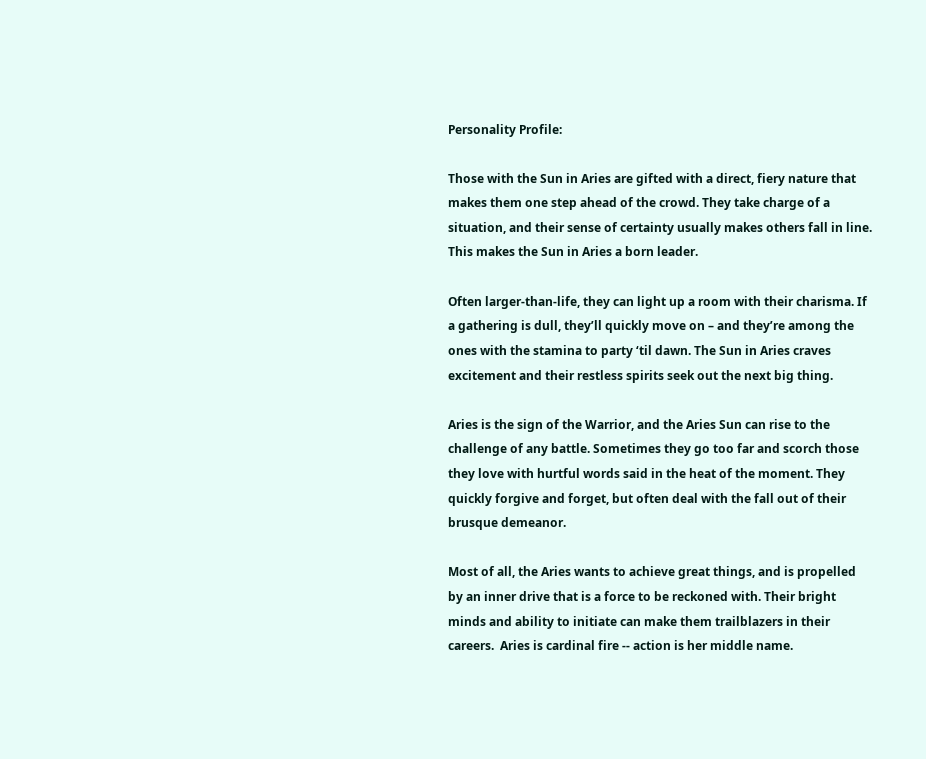Personality Profile:

Those with the Sun in Aries are gifted with a direct, fiery nature that makes them one step ahead of the crowd. They take charge of a situation, and their sense of certainty usually makes others fall in line. This makes the Sun in Aries a born leader.

Often larger-than-life, they can light up a room with their charisma. If a gathering is dull, they’ll quickly move on – and they’re among the ones with the stamina to party ‘til dawn. The Sun in Aries craves excitement and their restless spirits seek out the next big thing.

Aries is the sign of the Warrior, and the Aries Sun can rise to the challenge of any battle. Sometimes they go too far and scorch those they love with hurtful words said in the heat of the moment. They quickly forgive and forget, but often deal with the fall out of their brusque demeanor.

Most of all, the Aries wants to achieve great things, and is propelled by an inner drive that is a force to be reckoned with. Their bright minds and ability to initiate can make them trailblazers in their careers.  Aries is cardinal fire -- action is her middle name.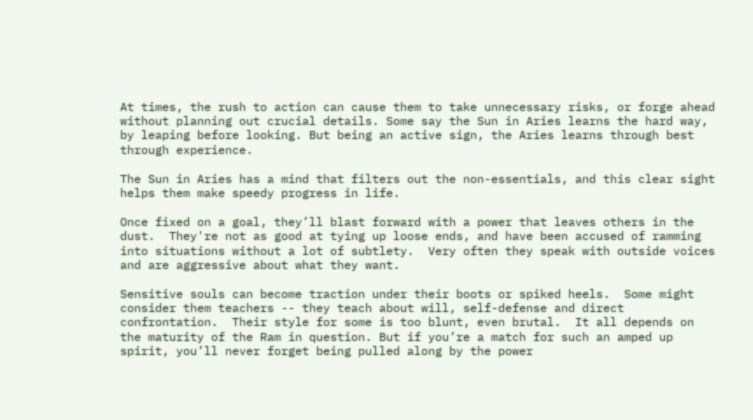At times, the rush to action can cause them to take unnecessary risks, or forge ahead without planning out crucial details. Some say the Sun in Aries learns the hard way, by leaping before looking. But being an active sign, the Aries learns through best through experience.

The Sun in Aries has a mind that filters out the non-essentials, and this clear sight helps them make speedy progress in life.

Once fixed on a goal, they’ll blast forward with a power that leaves others in the dust.  They're not as good at tying up loose ends, and have been accused of ramming into situations without a lot of subtlety.  Very often they speak with outside voices and are aggressive about what they want.

Sensitive souls can become traction under their boots or spiked heels.  Some might consider them teachers -- they teach about will, self-defense and direct confrontation.  Their style for some is too blunt, even brutal.  It all depends on the maturity of the Ram in question. But if you’re a match for such an amped up spirit, you’ll never forget being pulled along by the power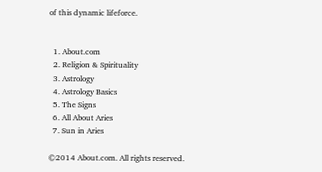of this dynamic lifeforce.


  1. About.com
  2. Religion & Spirituality
  3. Astrology
  4. Astrology Basics
  5. The Signs
  6. All About Aries
  7. Sun in Aries

©2014 About.com. All rights reserved.